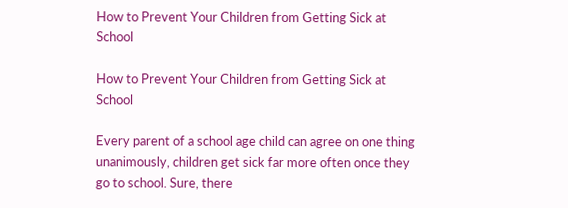How to Prevent Your Children from Getting Sick at School

How to Prevent Your Children from Getting Sick at School

Every parent of a school age child can agree on one thing unanimously, children get sick far more often once they go to school. Sure, there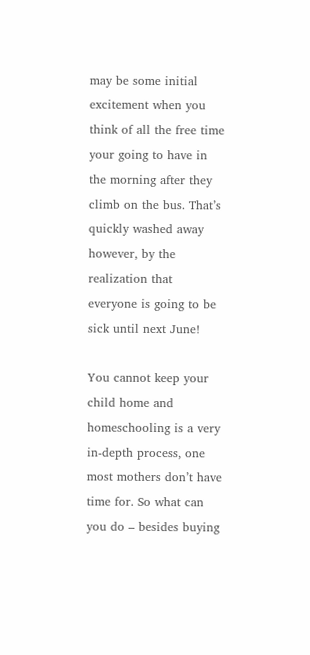may be some initial excitement when you think of all the free time your going to have in the morning after they climb on the bus. That’s quickly washed away however, by the realization that everyone is going to be sick until next June!

You cannot keep your child home and homeschooling is a very in-depth process, one most mothers don’t have time for. So what can you do – besides buying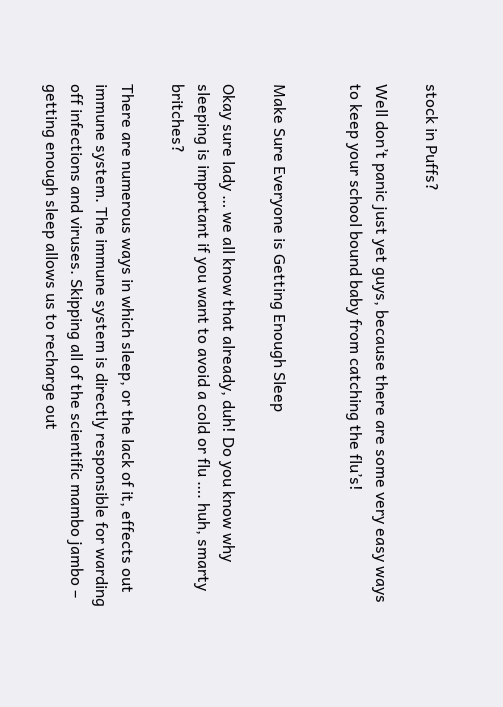stock in Puffs?

Well don’t panic just yet guys, because there are some very easy ways to keep your school bound baby from catching the flu’s!


Make Sure Everyone is Getting Enough Sleep

Okay sure lady … we all know that already, duh! Do you know why sleeping is important if you want to avoid a cold or flu …. huh, smarty britches?

There are numerous ways in which sleep, or the lack of it, effects out immune system. The immune system is directly responsible for warding off infections and viruses. Skipping all of the scientific mambo jambo – getting enough sleep allows us to recharge out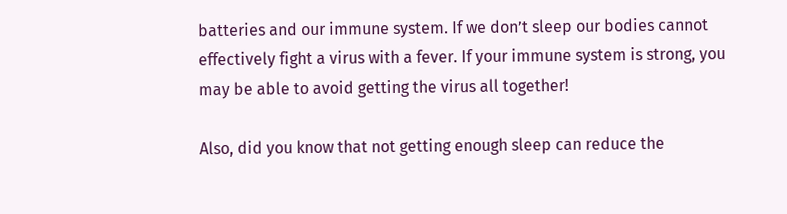batteries and our immune system. If we don’t sleep our bodies cannot effectively fight a virus with a fever. If your immune system is strong, you may be able to avoid getting the virus all together!

Also, did you know that not getting enough sleep can reduce the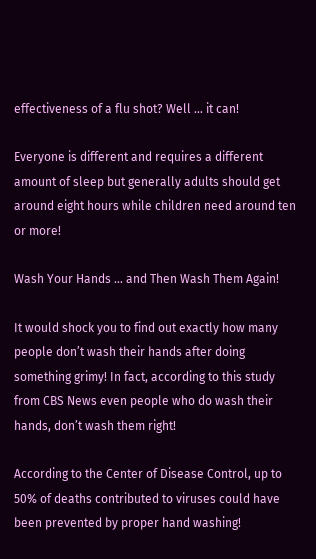effectiveness of a flu shot? Well … it can!

Everyone is different and requires a different amount of sleep but generally adults should get around eight hours while children need around ten or more!

Wash Your Hands … and Then Wash Them Again!

It would shock you to find out exactly how many people don’t wash their hands after doing something grimy! In fact, according to this study from CBS News even people who do wash their hands, don’t wash them right!

According to the Center of Disease Control, up to 50% of deaths contributed to viruses could have been prevented by proper hand washing!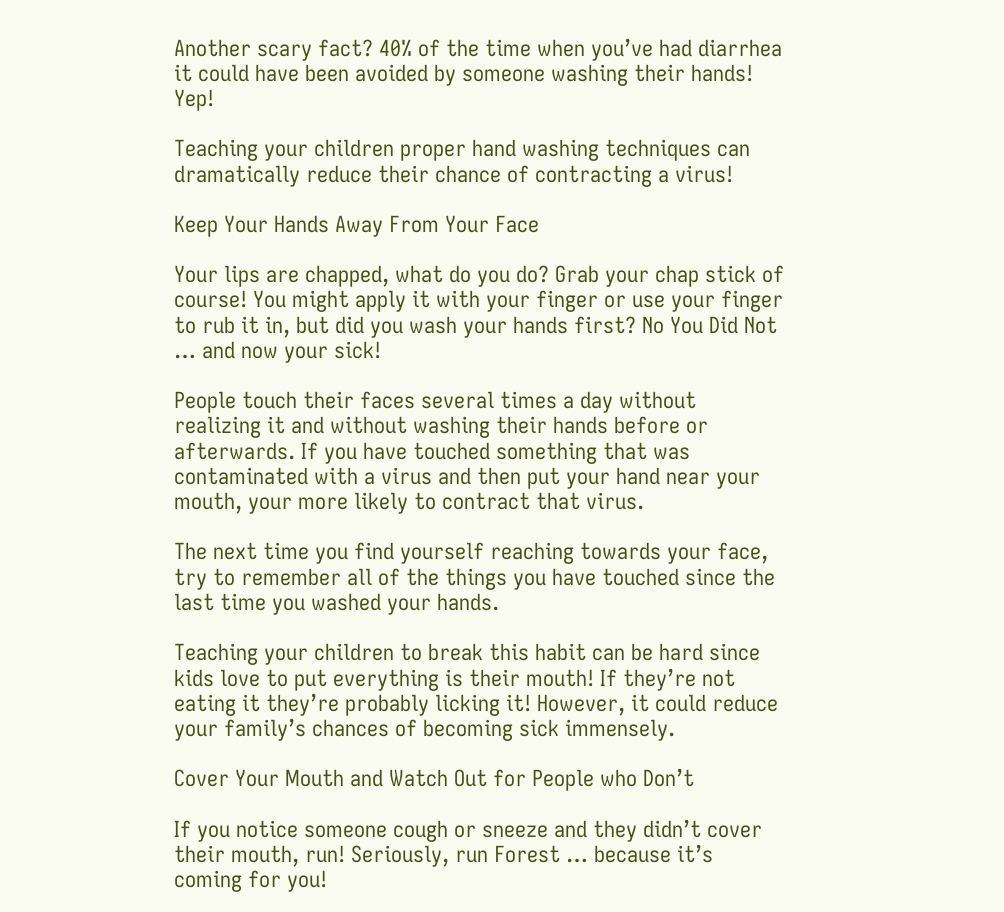Another scary fact? 40% of the time when you’ve had diarrhea it could have been avoided by someone washing their hands! Yep!

Teaching your children proper hand washing techniques can dramatically reduce their chance of contracting a virus!

Keep Your Hands Away From Your Face

Your lips are chapped, what do you do? Grab your chap stick of course! You might apply it with your finger or use your finger to rub it in, but did you wash your hands first? No You Did Not … and now your sick!

People touch their faces several times a day without realizing it and without washing their hands before or afterwards. If you have touched something that was contaminated with a virus and then put your hand near your mouth, your more likely to contract that virus.

The next time you find yourself reaching towards your face, try to remember all of the things you have touched since the last time you washed your hands.

Teaching your children to break this habit can be hard since kids love to put everything is their mouth! If they’re not eating it they’re probably licking it! However, it could reduce your family’s chances of becoming sick immensely.

Cover Your Mouth and Watch Out for People who Don’t

If you notice someone cough or sneeze and they didn’t cover their mouth, run! Seriously, run Forest … because it’s coming for you!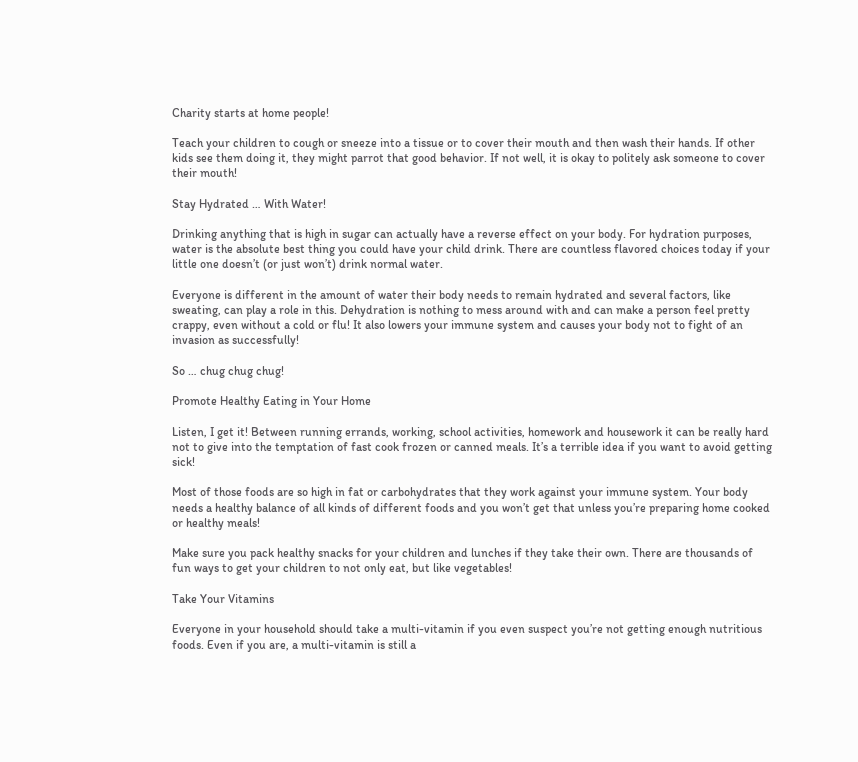Charity starts at home people!

Teach your children to cough or sneeze into a tissue or to cover their mouth and then wash their hands. If other kids see them doing it, they might parrot that good behavior. If not well, it is okay to politely ask someone to cover their mouth!

Stay Hydrated … With Water!

Drinking anything that is high in sugar can actually have a reverse effect on your body. For hydration purposes, water is the absolute best thing you could have your child drink. There are countless flavored choices today if your little one doesn’t (or just won’t) drink normal water.

Everyone is different in the amount of water their body needs to remain hydrated and several factors, like sweating, can play a role in this. Dehydration is nothing to mess around with and can make a person feel pretty crappy, even without a cold or flu! It also lowers your immune system and causes your body not to fight of an invasion as successfully!

So … chug chug chug!

Promote Healthy Eating in Your Home

Listen, I get it! Between running errands, working, school activities, homework and housework it can be really hard not to give into the temptation of fast cook frozen or canned meals. It’s a terrible idea if you want to avoid getting sick!

Most of those foods are so high in fat or carbohydrates that they work against your immune system. Your body needs a healthy balance of all kinds of different foods and you won’t get that unless you’re preparing home cooked or healthy meals!

Make sure you pack healthy snacks for your children and lunches if they take their own. There are thousands of fun ways to get your children to not only eat, but like vegetables!

Take Your Vitamins

Everyone in your household should take a multi-vitamin if you even suspect you’re not getting enough nutritious foods. Even if you are, a multi-vitamin is still a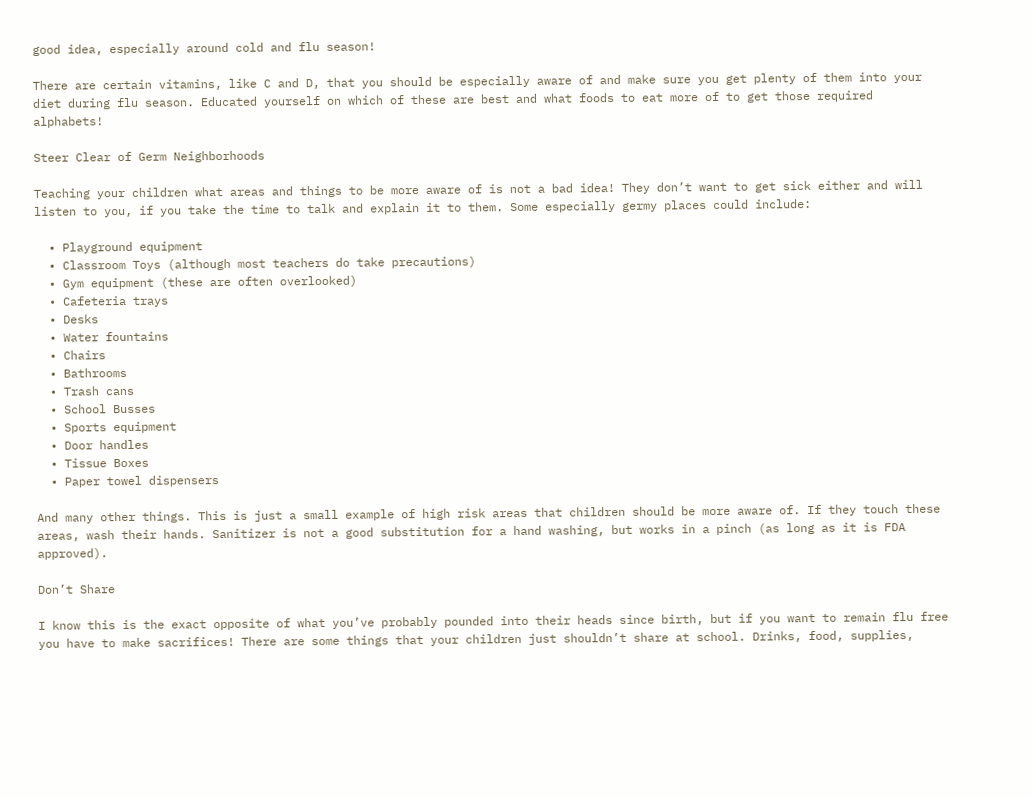good idea, especially around cold and flu season!

There are certain vitamins, like C and D, that you should be especially aware of and make sure you get plenty of them into your diet during flu season. Educated yourself on which of these are best and what foods to eat more of to get those required alphabets!

Steer Clear of Germ Neighborhoods

Teaching your children what areas and things to be more aware of is not a bad idea! They don’t want to get sick either and will listen to you, if you take the time to talk and explain it to them. Some especially germy places could include:

  • Playground equipment
  • Classroom Toys (although most teachers do take precautions)
  • Gym equipment (these are often overlooked)
  • Cafeteria trays
  • Desks
  • Water fountains
  • Chairs
  • Bathrooms
  • Trash cans
  • School Busses
  • Sports equipment
  • Door handles
  • Tissue Boxes
  • Paper towel dispensers

And many other things. This is just a small example of high risk areas that children should be more aware of. If they touch these areas, wash their hands. Sanitizer is not a good substitution for a hand washing, but works in a pinch (as long as it is FDA approved).

Don’t Share

I know this is the exact opposite of what you’ve probably pounded into their heads since birth, but if you want to remain flu free you have to make sacrifices! There are some things that your children just shouldn’t share at school. Drinks, food, supplies,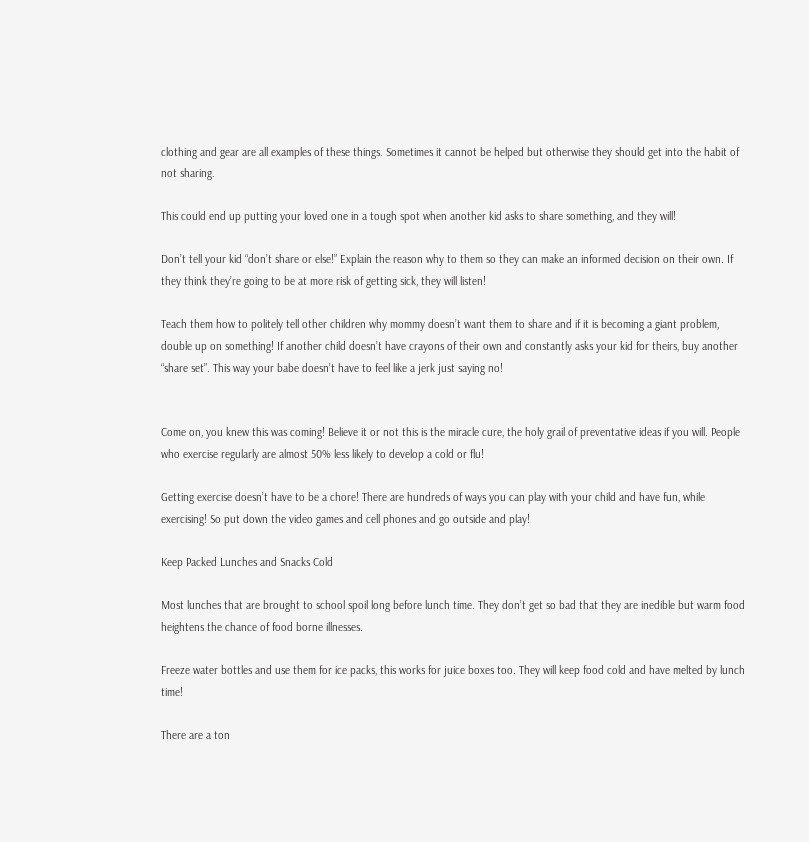clothing and gear are all examples of these things. Sometimes it cannot be helped but otherwise they should get into the habit of not sharing.

This could end up putting your loved one in a tough spot when another kid asks to share something, and they will!

Don’t tell your kid “don’t share or else!” Explain the reason why to them so they can make an informed decision on their own. If they think they’re going to be at more risk of getting sick, they will listen!

Teach them how to politely tell other children why mommy doesn’t want them to share and if it is becoming a giant problem, double up on something! If another child doesn’t have crayons of their own and constantly asks your kid for theirs, buy another “share set”. This way your babe doesn’t have to feel like a jerk just saying no!


Come on, you knew this was coming! Believe it or not this is the miracle cure, the holy grail of preventative ideas if you will. People who exercise regularly are almost 50% less likely to develop a cold or flu!

Getting exercise doesn’t have to be a chore! There are hundreds of ways you can play with your child and have fun, while exercising! So put down the video games and cell phones and go outside and play!

Keep Packed Lunches and Snacks Cold

Most lunches that are brought to school spoil long before lunch time. They don’t get so bad that they are inedible but warm food heightens the chance of food borne illnesses.

Freeze water bottles and use them for ice packs, this works for juice boxes too. They will keep food cold and have melted by lunch time!

There are a ton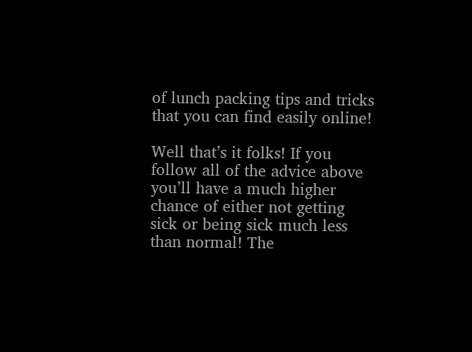of lunch packing tips and tricks that you can find easily online!

Well that’s it folks! If you follow all of the advice above you’ll have a much higher chance of either not getting sick or being sick much less than normal! The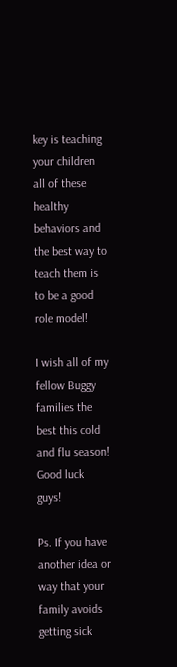key is teaching your children all of these healthy behaviors and the best way to teach them is to be a good role model!

I wish all of my fellow Buggy families the best this cold and flu season! Good luck guys!

Ps. If you have another idea or way that your family avoids getting sick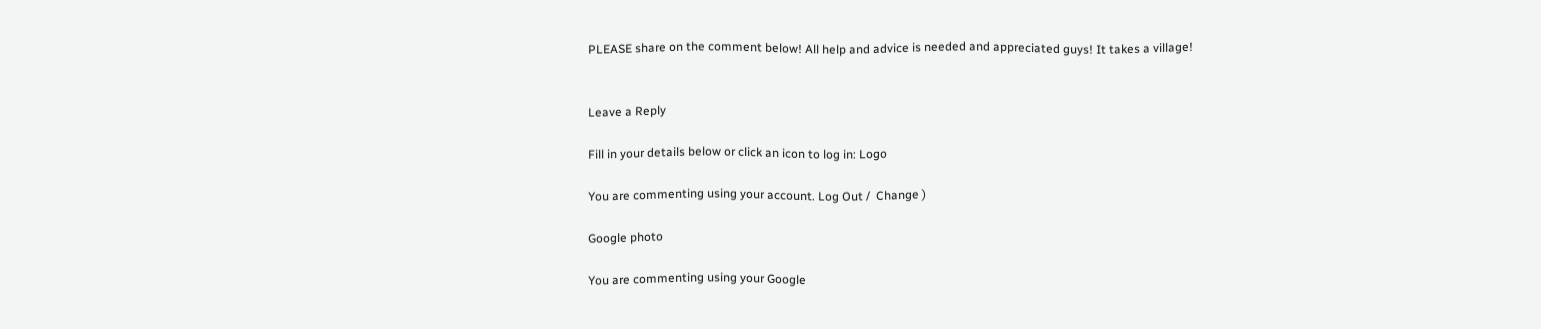PLEASE share on the comment below! All help and advice is needed and appreciated guys! It takes a village!


Leave a Reply

Fill in your details below or click an icon to log in: Logo

You are commenting using your account. Log Out /  Change )

Google photo

You are commenting using your Google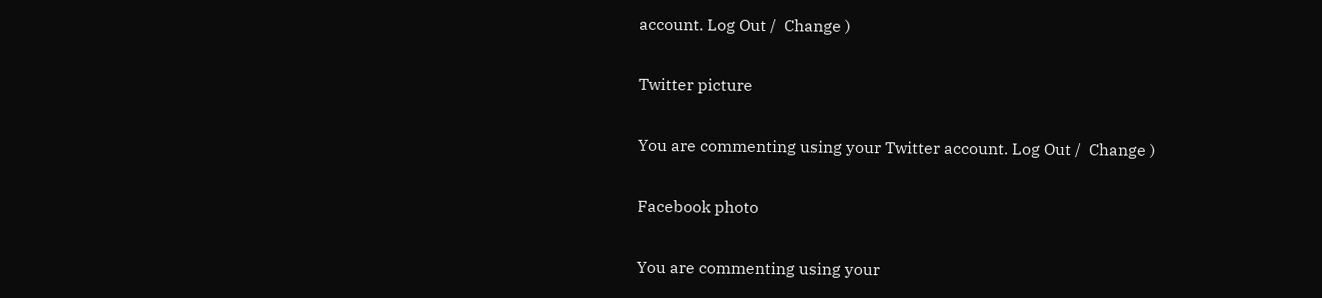account. Log Out /  Change )

Twitter picture

You are commenting using your Twitter account. Log Out /  Change )

Facebook photo

You are commenting using your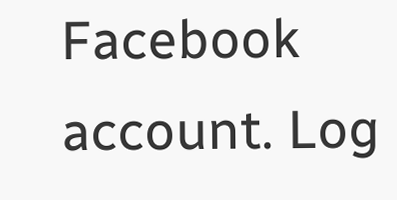Facebook account. Log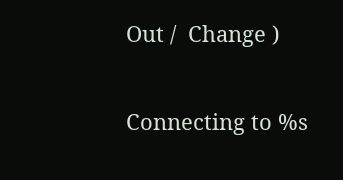Out /  Change )

Connecting to %s